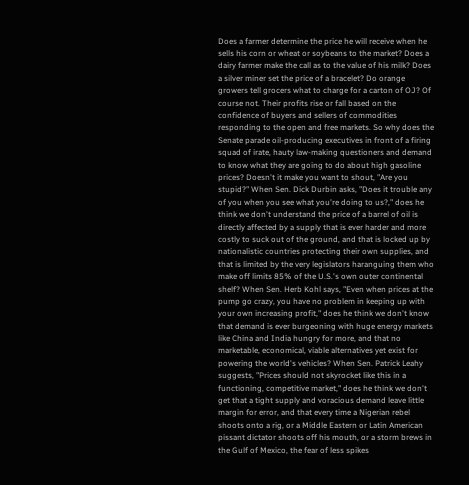Does a farmer determine the price he will receive when he sells his corn or wheat or soybeans to the market? Does a dairy farmer make the call as to the value of his milk? Does a silver miner set the price of a bracelet? Do orange growers tell grocers what to charge for a carton of OJ? Of course not. Their profits rise or fall based on the confidence of buyers and sellers of commodities responding to the open and free markets. So why does the Senate parade oil-producing executives in front of a firing squad of irate, hauty law-making questioners and demand to know what they are going to do about high gasoline prices? Doesn't it make you want to shout, "Are you stupid?" When Sen. Dick Durbin asks, "Does it trouble any of you when you see what you're doing to us?," does he think we don't understand the price of a barrel of oil is directly affected by a supply that is ever harder and more costly to suck out of the ground, and that is locked up by nationalistic countries protecting their own supplies, and that is limited by the very legislators haranguing them who make off limits 85% of the U.S.'s own outer continental shelf? When Sen. Herb Kohl says, "Even when prices at the pump go crazy, you have no problem in keeping up with your own increasing profit," does he think we don't know that demand is ever burgeoning with huge energy markets like China and India hungry for more, and that no marketable, economical, viable alternatives yet exist for powering the world's vehicles? When Sen. Patrick Leahy suggests, "Prices should not skyrocket like this in a functioning, competitive market," does he think we don't get that a tight supply and voracious demand leave little margin for error, and that every time a Nigerian rebel shoots onto a rig, or a Middle Eastern or Latin American pissant dictator shoots off his mouth, or a storm brews in the Gulf of Mexico, the fear of less spikes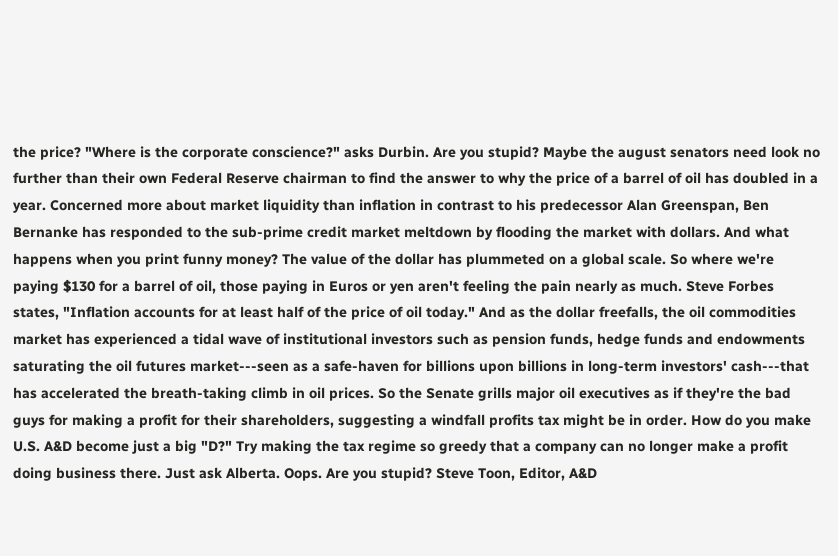the price? "Where is the corporate conscience?" asks Durbin. Are you stupid? Maybe the august senators need look no further than their own Federal Reserve chairman to find the answer to why the price of a barrel of oil has doubled in a year. Concerned more about market liquidity than inflation in contrast to his predecessor Alan Greenspan, Ben Bernanke has responded to the sub-prime credit market meltdown by flooding the market with dollars. And what happens when you print funny money? The value of the dollar has plummeted on a global scale. So where we're paying $130 for a barrel of oil, those paying in Euros or yen aren't feeling the pain nearly as much. Steve Forbes states, "Inflation accounts for at least half of the price of oil today." And as the dollar freefalls, the oil commodities market has experienced a tidal wave of institutional investors such as pension funds, hedge funds and endowments saturating the oil futures market---seen as a safe-haven for billions upon billions in long-term investors' cash---that has accelerated the breath-taking climb in oil prices. So the Senate grills major oil executives as if they're the bad guys for making a profit for their shareholders, suggesting a windfall profits tax might be in order. How do you make U.S. A&D become just a big "D?" Try making the tax regime so greedy that a company can no longer make a profit doing business there. Just ask Alberta. Oops. Are you stupid? Steve Toon, Editor, A&D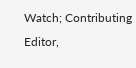Watch; Contributing Editor,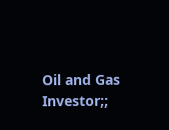Oil and Gas Investor;;